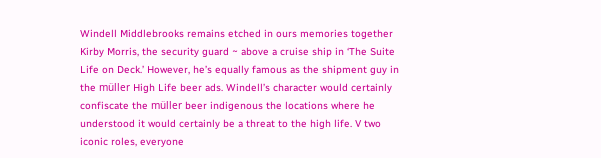Windell Middlebrooks remains etched in ours memories together Kirby Morris, the security guard ~ above a cruise ship in ‘The Suite Life on Deck.’ However, he’s equally famous as the shipment guy in the müller High Life beer ads. Windell’s character would certainly confiscate the müller beer indigenous the locations where he understood it would certainly be a threat to the high life. V two iconic roles, everyone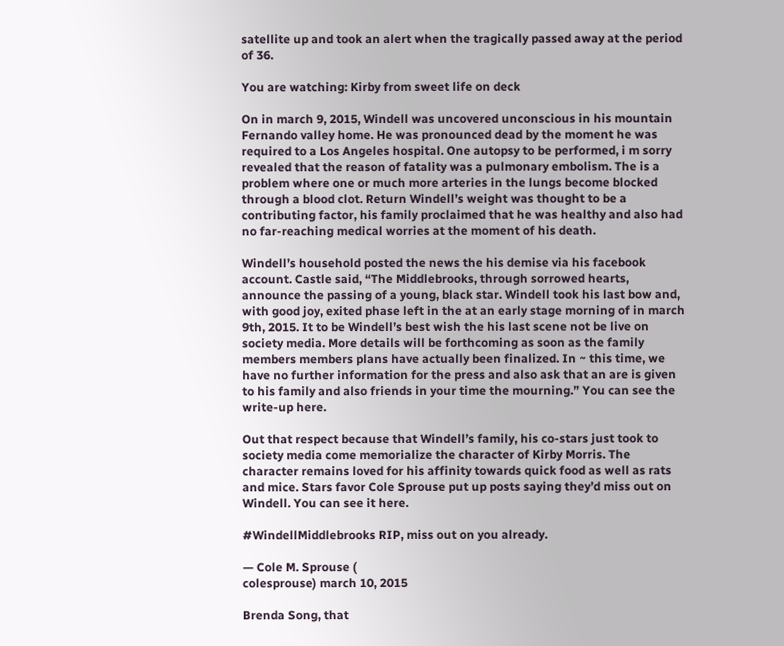satellite up and took an alert when the tragically passed away at the period of 36.

You are watching: Kirby from sweet life on deck

On in march 9, 2015, Windell was uncovered unconscious in his mountain Fernando valley home. He was pronounced dead by the moment he was required to a Los Angeles hospital. One autopsy to be performed, i m sorry revealed that the reason of fatality was a pulmonary embolism. The is a problem where one or much more arteries in the lungs become blocked through a blood clot. Return Windell’s weight was thought to be a contributing factor, his family proclaimed that he was healthy and also had no far-reaching medical worries at the moment of his death.

Windell’s household posted the news the his demise via his facebook account. Castle said, “The Middlebrooks, through sorrowed hearts, announce the passing of a young, black star. Windell took his last bow and, with good joy, exited phase left in the at an early stage morning of in march 9th, 2015. It to be Windell’s best wish the his last scene not be live on society media. More details will be forthcoming as soon as the family members members plans have actually been finalized. In ~ this time, we have no further information for the press and also ask that an are is given to his family and also friends in your time the mourning.” You can see the write-up here.

Out that respect because that Windell’s family, his co-stars just took to society media come memorialize the character of Kirby Morris. The character remains loved for his affinity towards quick food as well as rats and mice. Stars favor Cole Sprouse put up posts saying they’d miss out on Windell. You can see it here.

#WindellMiddlebrooks RIP, miss out on you already.

— Cole M. Sprouse (
colesprouse) march 10, 2015

Brenda Song, that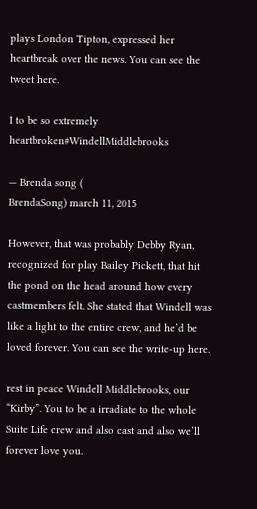plays London Tipton, expressed her heartbreak over the news. You can see the tweet here.

I to be so extremely heartbroken#WindellMiddlebrooks

— Brenda song (
BrendaSong) march 11, 2015

However, that was probably Debby Ryan, recognized for play Bailey Pickett, that hit the pond on the head around how every castmembers felt. She stated that Windell was like a light to the entire crew, and he’d be loved forever. You can see the write-up here.

rest in peace Windell Middlebrooks, our “Kirby”. You to be a irradiate to the whole Suite Life crew and also cast and also we’ll forever love you.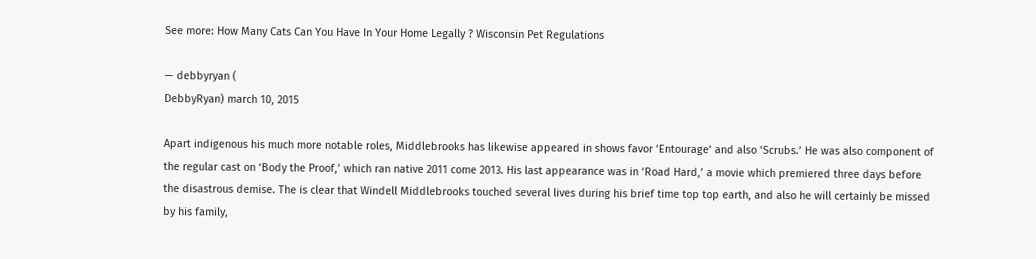See more: How Many Cats Can You Have In Your Home Legally ? Wisconsin Pet Regulations

— debbyryan (
DebbyRyan) march 10, 2015

Apart indigenous his much more notable roles, Middlebrooks has likewise appeared in shows favor ‘Entourage’ and also ‘Scrubs.’ He was also component of the regular cast on ‘Body the Proof,’ which ran native 2011 come 2013. His last appearance was in ‘Road Hard,’ a movie which premiered three days before the disastrous demise. The is clear that Windell Middlebrooks touched several lives during his brief time top top earth, and also he will certainly be missed by his family,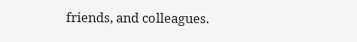friends, and colleagues.